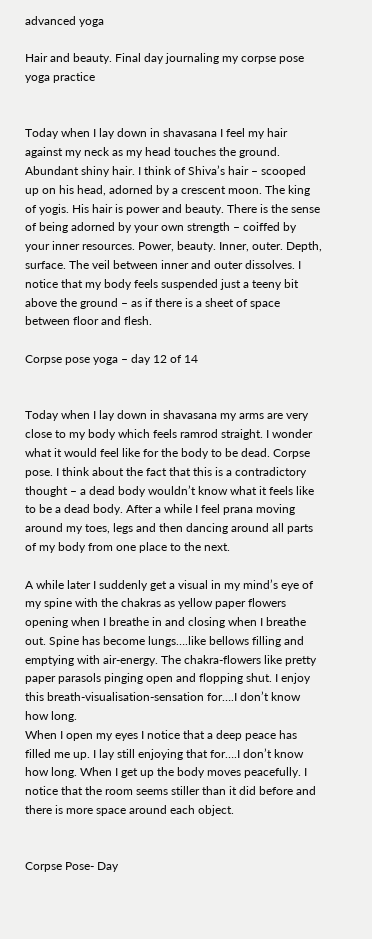advanced yoga

Hair and beauty. Final day journaling my corpse pose yoga practice


Today when I lay down in shavasana I feel my hair against my neck as my head touches the ground. Abundant shiny hair. I think of Shiva’s hair – scooped up on his head, adorned by a crescent moon. The king of yogis. His hair is power and beauty. There is the sense of being adorned by your own strength – coiffed by your inner resources. Power, beauty. Inner, outer. Depth, surface. The veil between inner and outer dissolves. I notice that my body feels suspended just a teeny bit above the ground – as if there is a sheet of space between floor and flesh.

Corpse pose yoga – day 12 of 14


Today when I lay down in shavasana my arms are very close to my body which feels ramrod straight. I wonder what it would feel like for the body to be dead. Corpse pose. I think about the fact that this is a contradictory thought – a dead body wouldn’t know what it feels like to be a dead body. After a while I feel prana moving around my toes, legs and then dancing around all parts of my body from one place to the next.

A while later I suddenly get a visual in my mind’s eye of my spine with the chakras as yellow paper flowers opening when I breathe in and closing when I breathe out. Spine has become lungs….like bellows filling and emptying with air-energy. The chakra-flowers like pretty paper parasols pinging open and flopping shut. I enjoy this breath-visualisation-sensation for….I don’t know how long.
When I open my eyes I notice that a deep peace has filled me up. I lay still enjoying that for….I don’t know how long. When I get up the body moves peacefully. I notice that the room seems stiller than it did before and there is more space around each object.


Corpse Pose- Day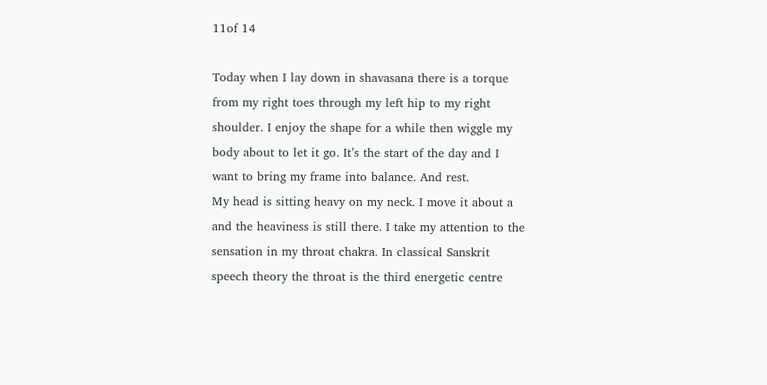11of 14

Today when I lay down in shavasana there is a torque from my right toes through my left hip to my right shoulder. I enjoy the shape for a while then wiggle my body about to let it go. It’s the start of the day and I want to bring my frame into balance. And rest.
My head is sitting heavy on my neck. I move it about a and the heaviness is still there. I take my attention to the sensation in my throat chakra. In classical Sanskrit speech theory the throat is the third energetic centre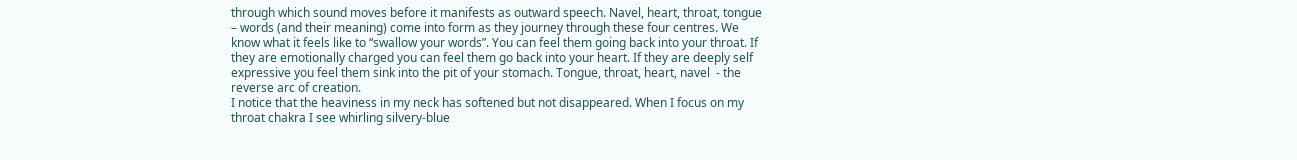through which sound moves before it manifests as outward speech. Navel, heart, throat, tongue – words (and their meaning) come into form as they journey through these four centres. We know what it feels like to “swallow your words”. You can feel them going back into your throat. If they are emotionally charged you can feel them go back into your heart. If they are deeply self expressive you feel them sink into the pit of your stomach. Tongue, throat, heart, navel  - the reverse arc of creation.
I notice that the heaviness in my neck has softened but not disappeared. When I focus on my throat chakra I see whirling silvery-blue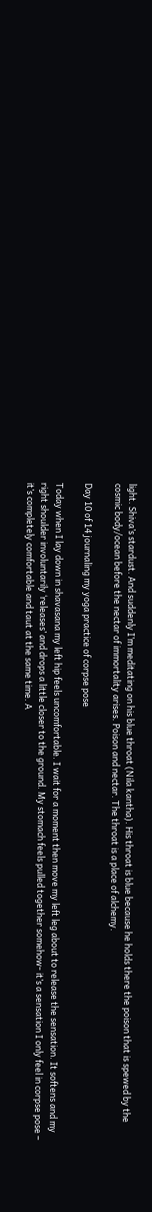light. Shiva’s stardust. And suddenly I’m meditating on his blue throat (Nila kantha). His throat is blue because he holds there the poison that is spewed by the cosmic body/ocean before the nectar of immortality arises. Poison and nectar. The throat is a place of alchemy.

Day 10 of 14 journaling my yoga practice of corpse pose

Today when I lay down in shavasana my left hip feels uncomfortable. I wait for a moment then move my left leg about to release the sensation. It softens and my right shoulder involuntarily ‘releases’ and drops a little closer to the ground. My stomach feels pulled together somehow- it’s a sensation I only feel in corpse pose – it’s completely comfortable and taut at the same time. A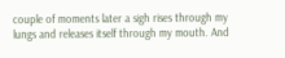couple of moments later a sigh rises through my lungs and releases itself through my mouth. And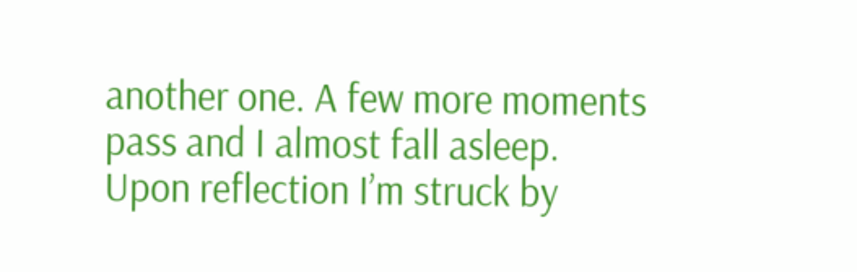another one. A few more moments pass and I almost fall asleep.
Upon reflection I’m struck by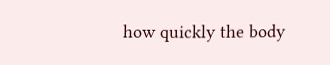how quickly the body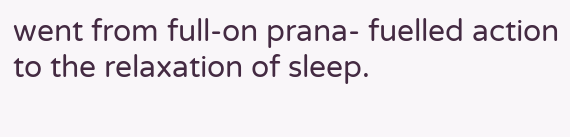went from full-on prana- fuelled action to the relaxation of sleep.